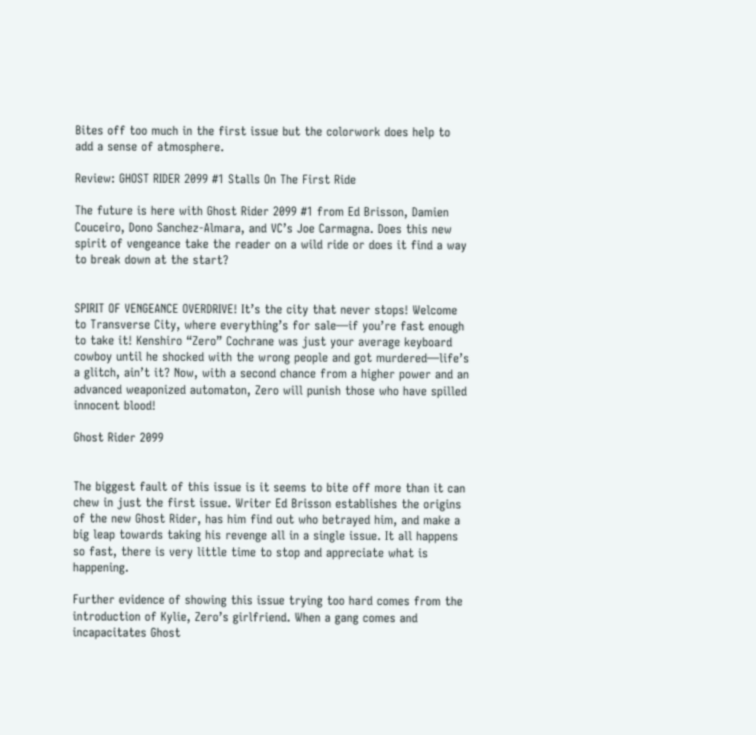Bites off too much in the first issue but the colorwork does help to add a sense of atmosphere.

Review: GHOST RIDER 2099 #1 Stalls On The First Ride

The future is here with Ghost Rider 2099 #1 from Ed Brisson, Damien Couceiro, Dono Sanchez-Almara, and VC’s Joe Carmagna. Does this new spirit of vengeance take the reader on a wild ride or does it find a way to break down at the start?


SPIRIT OF VENGEANCE OVERDRIVE! It’s the city that never stops! Welcome to Transverse City, where everything’s for sale—if you’re fast enough to take it! Kenshiro “Zero” Cochrane was just your average keyboard cowboy until he shocked with the wrong people and got murdered—life’s a glitch, ain’t it? Now, with a second chance from a higher power and an advanced weaponized automaton, Zero will punish those who have spilled innocent blood!

Ghost Rider 2099


The biggest fault of this issue is it seems to bite off more than it can chew in just the first issue. Writer Ed Brisson establishes the origins of the new Ghost Rider, has him find out who betrayed him, and make a big leap towards taking his revenge all in a single issue. It all happens so fast, there is very little time to stop and appreciate what is happening.

Further evidence of showing this issue trying too hard comes from the introduction of Kylie, Zero’s girlfriend. When a gang comes and incapacitates Ghost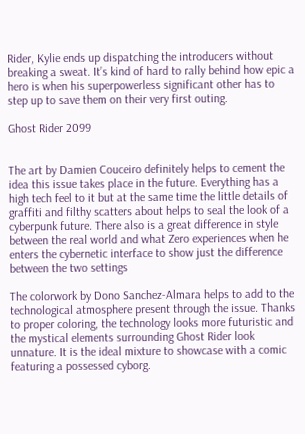Rider, Kylie ends up dispatching the introducers without breaking a sweat. It’s kind of hard to rally behind how epic a hero is when his superpowerless significant other has to step up to save them on their very first outing.

Ghost Rider 2099


The art by Damien Couceiro definitely helps to cement the idea this issue takes place in the future. Everything has a high tech feel to it but at the same time the little details of graffiti and filthy scatters about helps to seal the look of a cyberpunk future. There also is a great difference in style between the real world and what Zero experiences when he enters the cybernetic interface to show just the difference between the two settings

The colorwork by Dono Sanchez-Almara helps to add to the technological atmosphere present through the issue. Thanks to proper coloring, the technology looks more futuristic and the mystical elements surrounding Ghost Rider look unnature. It is the ideal mixture to showcase with a comic featuring a possessed cyborg.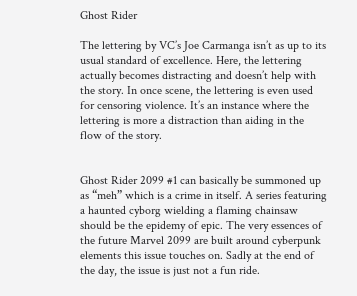Ghost Rider

The lettering by VC’s Joe Carmanga isn’t as up to its usual standard of excellence. Here, the lettering actually becomes distracting and doesn’t help with the story. In once scene, the lettering is even used for censoring violence. It’s an instance where the lettering is more a distraction than aiding in the flow of the story.


Ghost Rider 2099 #1 can basically be summoned up as “meh” which is a crime in itself. A series featuring a haunted cyborg wielding a flaming chainsaw should be the epidemy of epic. The very essences of the future Marvel 2099 are built around cyberpunk elements this issue touches on. Sadly at the end of the day, the issue is just not a fun ride.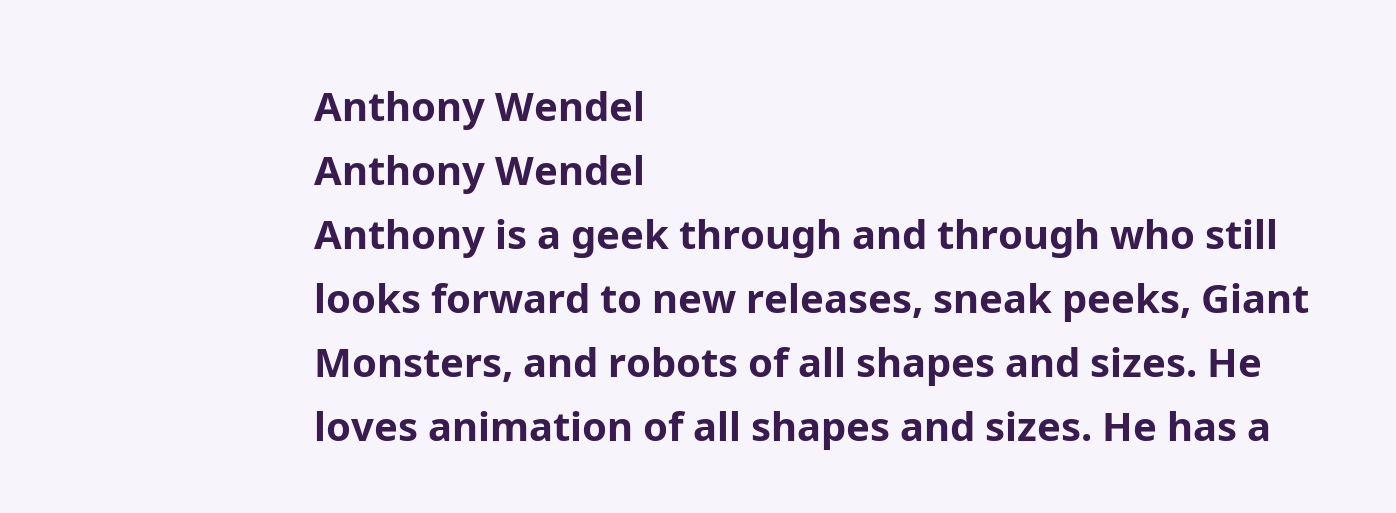Anthony Wendel
Anthony Wendel
Anthony is a geek through and through who still looks forward to new releases, sneak peeks, Giant Monsters, and robots of all shapes and sizes. He loves animation of all shapes and sizes. He has a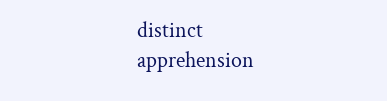distinct apprehension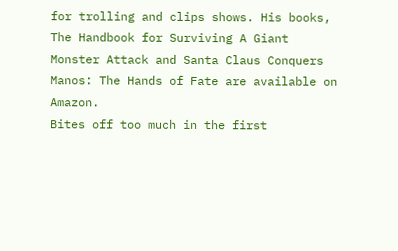for trolling and clips shows. His books, The Handbook for Surviving A Giant Monster Attack and Santa Claus Conquers Manos: The Hands of Fate are available on Amazon.
Bites off too much in the first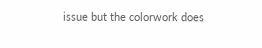issue but the colorwork does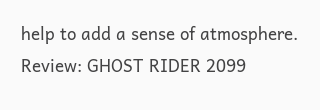help to add a sense of atmosphere. Review: GHOST RIDER 2099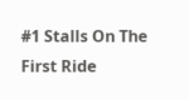#1 Stalls On The First Ride